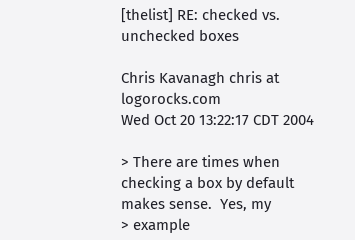[thelist] RE: checked vs. unchecked boxes

Chris Kavanagh chris at logorocks.com
Wed Oct 20 13:22:17 CDT 2004

> There are times when checking a box by default makes sense.  Yes, my
> example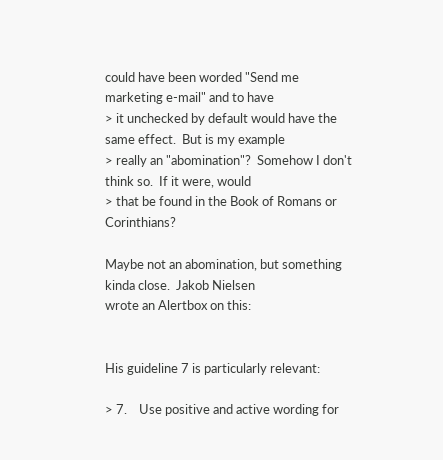could have been worded "Send me marketing e-mail" and to have
> it unchecked by default would have the same effect.  But is my example
> really an "abomination"?  Somehow I don't think so.  If it were, would
> that be found in the Book of Romans or Corinthians?

Maybe not an abomination, but something kinda close.  Jakob Nielsen
wrote an Alertbox on this:


His guideline 7 is particularly relevant:

> 7.    Use positive and active wording for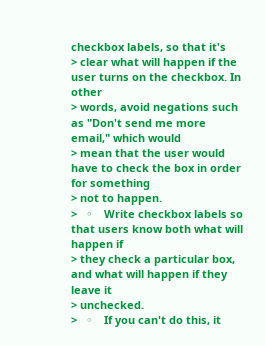checkbox labels, so that it's
> clear what will happen if the user turns on the checkbox. In other
> words, avoid negations such as "Don't send me more email," which would
> mean that the user would have to check the box in order for something
> not to happen.
>   ◦    Write checkbox labels so that users know both what will happen if
> they check a particular box,      and what will happen if they leave it
> unchecked.
>   ◦    If you can't do this, it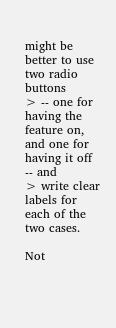might be better to use two radio buttons
> -- one for having the feature on,         and one for having it off -- and
> write clear labels for each of the two cases.

Not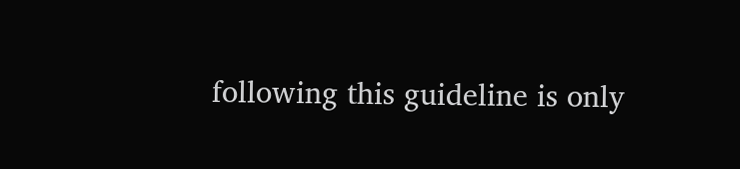following this guideline is only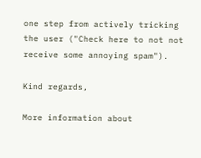one step from actively tricking
the user ("Check here to not not receive some annoying spam").

Kind regards,

More information about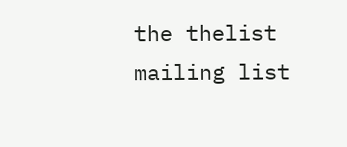the thelist mailing list